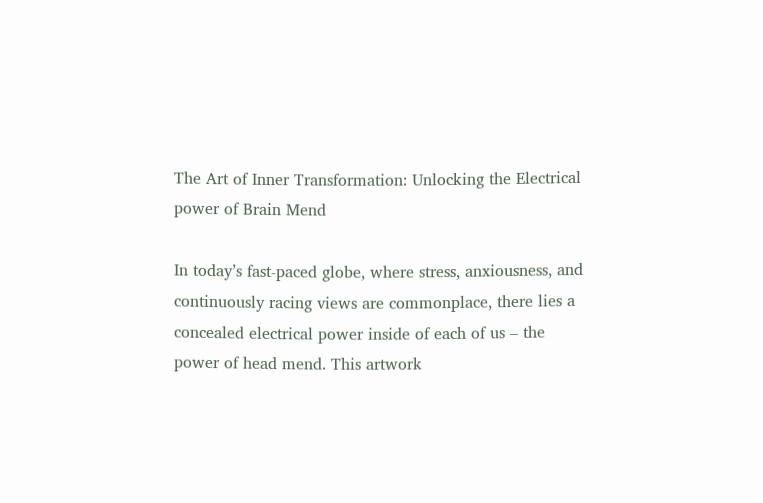The Art of Inner Transformation: Unlocking the Electrical power of Brain Mend

In today’s fast-paced globe, where stress, anxiousness, and continuously racing views are commonplace, there lies a concealed electrical power inside of each of us – the power of head mend. This artwork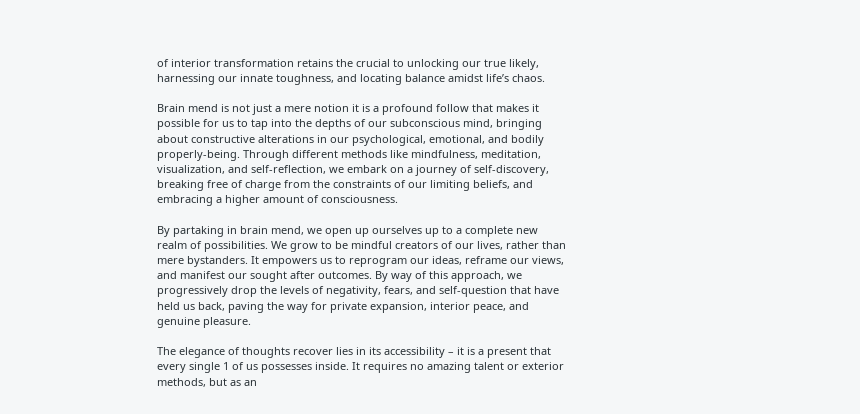of interior transformation retains the crucial to unlocking our true likely, harnessing our innate toughness, and locating balance amidst life’s chaos.

Brain mend is not just a mere notion it is a profound follow that makes it possible for us to tap into the depths of our subconscious mind, bringing about constructive alterations in our psychological, emotional, and bodily properly-being. Through different methods like mindfulness, meditation, visualization, and self-reflection, we embark on a journey of self-discovery, breaking free of charge from the constraints of our limiting beliefs, and embracing a higher amount of consciousness.

By partaking in brain mend, we open up ourselves up to a complete new realm of possibilities. We grow to be mindful creators of our lives, rather than mere bystanders. It empowers us to reprogram our ideas, reframe our views, and manifest our sought after outcomes. By way of this approach, we progressively drop the levels of negativity, fears, and self-question that have held us back, paving the way for private expansion, interior peace, and genuine pleasure.

The elegance of thoughts recover lies in its accessibility – it is a present that every single 1 of us possesses inside. It requires no amazing talent or exterior methods, but as an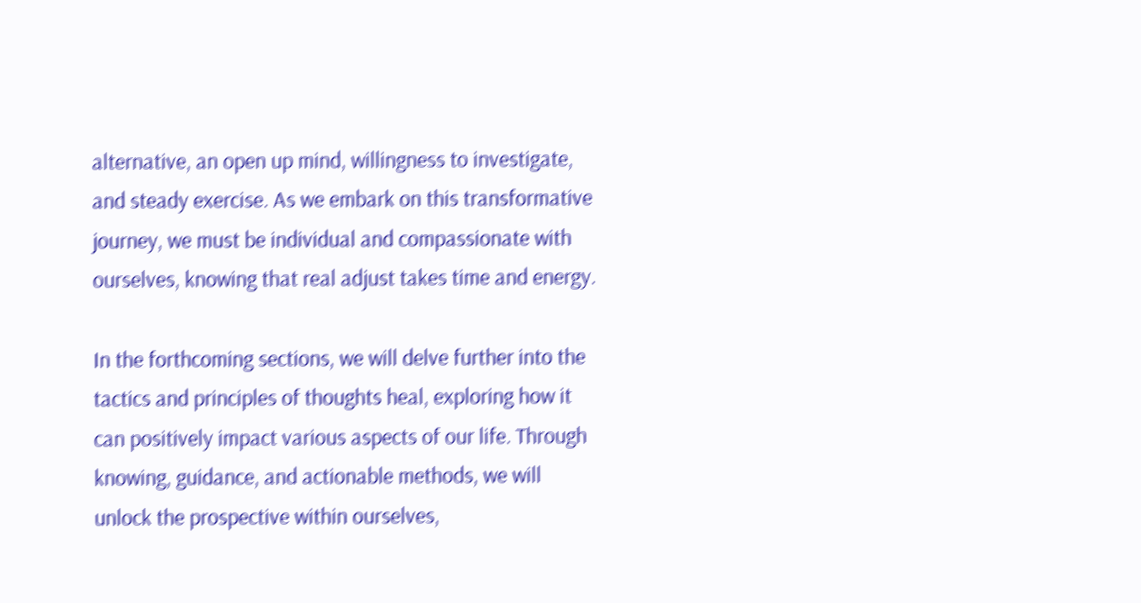alternative, an open up mind, willingness to investigate, and steady exercise. As we embark on this transformative journey, we must be individual and compassionate with ourselves, knowing that real adjust takes time and energy.

In the forthcoming sections, we will delve further into the tactics and principles of thoughts heal, exploring how it can positively impact various aspects of our life. Through knowing, guidance, and actionable methods, we will unlock the prospective within ourselves,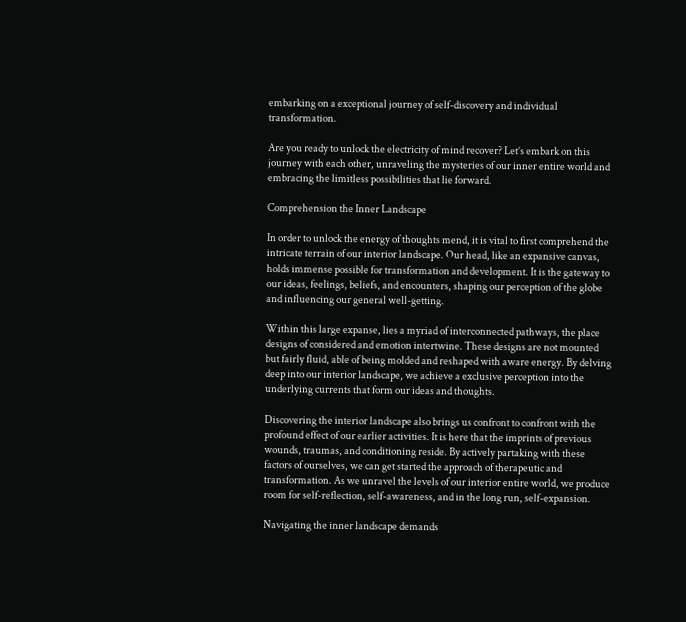embarking on a exceptional journey of self-discovery and individual transformation.

Are you ready to unlock the electricity of mind recover? Let’s embark on this journey with each other, unraveling the mysteries of our inner entire world and embracing the limitless possibilities that lie forward.

Comprehension the Inner Landscape

In order to unlock the energy of thoughts mend, it is vital to first comprehend the intricate terrain of our interior landscape. Our head, like an expansive canvas, holds immense possible for transformation and development. It is the gateway to our ideas, feelings, beliefs, and encounters, shaping our perception of the globe and influencing our general well-getting.

Within this large expanse, lies a myriad of interconnected pathways, the place designs of considered and emotion intertwine. These designs are not mounted but fairly fluid, able of being molded and reshaped with aware energy. By delving deep into our interior landscape, we achieve a exclusive perception into the underlying currents that form our ideas and thoughts.

Discovering the interior landscape also brings us confront to confront with the profound effect of our earlier activities. It is here that the imprints of previous wounds, traumas, and conditioning reside. By actively partaking with these factors of ourselves, we can get started the approach of therapeutic and transformation. As we unravel the levels of our interior entire world, we produce room for self-reflection, self-awareness, and in the long run, self-expansion.

Navigating the inner landscape demands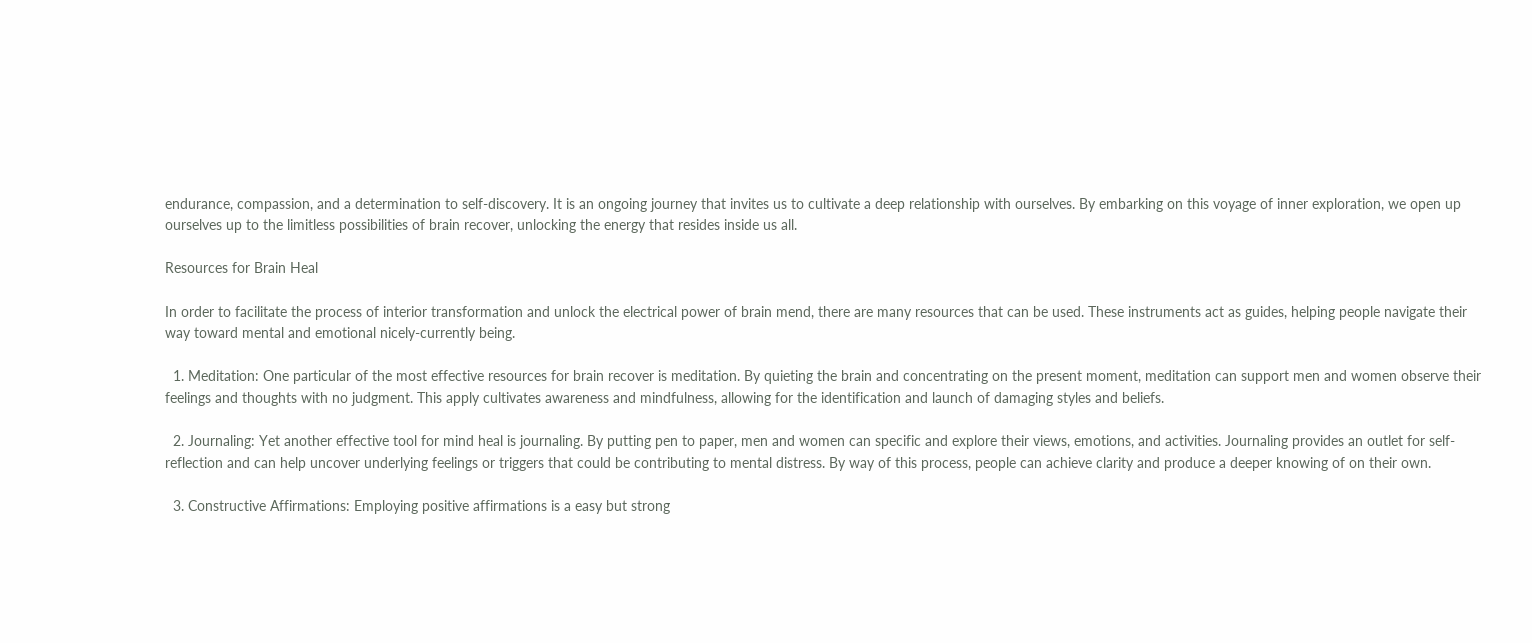endurance, compassion, and a determination to self-discovery. It is an ongoing journey that invites us to cultivate a deep relationship with ourselves. By embarking on this voyage of inner exploration, we open up ourselves up to the limitless possibilities of brain recover, unlocking the energy that resides inside us all.

Resources for Brain Heal

In order to facilitate the process of interior transformation and unlock the electrical power of brain mend, there are many resources that can be used. These instruments act as guides, helping people navigate their way toward mental and emotional nicely-currently being.

  1. Meditation: One particular of the most effective resources for brain recover is meditation. By quieting the brain and concentrating on the present moment, meditation can support men and women observe their feelings and thoughts with no judgment. This apply cultivates awareness and mindfulness, allowing for the identification and launch of damaging styles and beliefs.

  2. Journaling: Yet another effective tool for mind heal is journaling. By putting pen to paper, men and women can specific and explore their views, emotions, and activities. Journaling provides an outlet for self-reflection and can help uncover underlying feelings or triggers that could be contributing to mental distress. By way of this process, people can achieve clarity and produce a deeper knowing of on their own.

  3. Constructive Affirmations: Employing positive affirmations is a easy but strong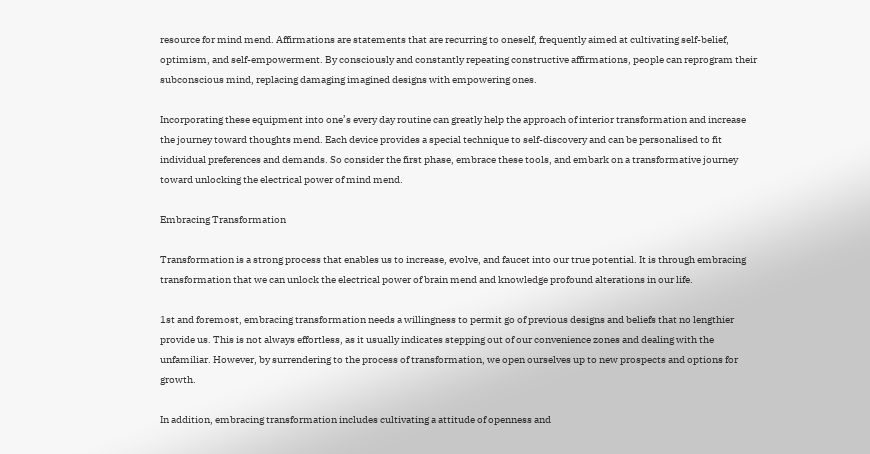resource for mind mend. Affirmations are statements that are recurring to oneself, frequently aimed at cultivating self-belief, optimism, and self-empowerment. By consciously and constantly repeating constructive affirmations, people can reprogram their subconscious mind, replacing damaging imagined designs with empowering ones.

Incorporating these equipment into one’s every day routine can greatly help the approach of interior transformation and increase the journey toward thoughts mend. Each device provides a special technique to self-discovery and can be personalised to fit individual preferences and demands. So consider the first phase, embrace these tools, and embark on a transformative journey toward unlocking the electrical power of mind mend.

Embracing Transformation

Transformation is a strong process that enables us to increase, evolve, and faucet into our true potential. It is through embracing transformation that we can unlock the electrical power of brain mend and knowledge profound alterations in our life.

1st and foremost, embracing transformation needs a willingness to permit go of previous designs and beliefs that no lengthier provide us. This is not always effortless, as it usually indicates stepping out of our convenience zones and dealing with the unfamiliar. However, by surrendering to the process of transformation, we open ourselves up to new prospects and options for growth.

In addition, embracing transformation includes cultivating a attitude of openness and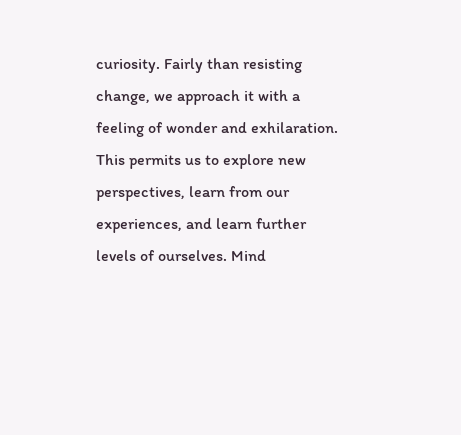curiosity. Fairly than resisting change, we approach it with a feeling of wonder and exhilaration. This permits us to explore new perspectives, learn from our experiences, and learn further levels of ourselves. Mind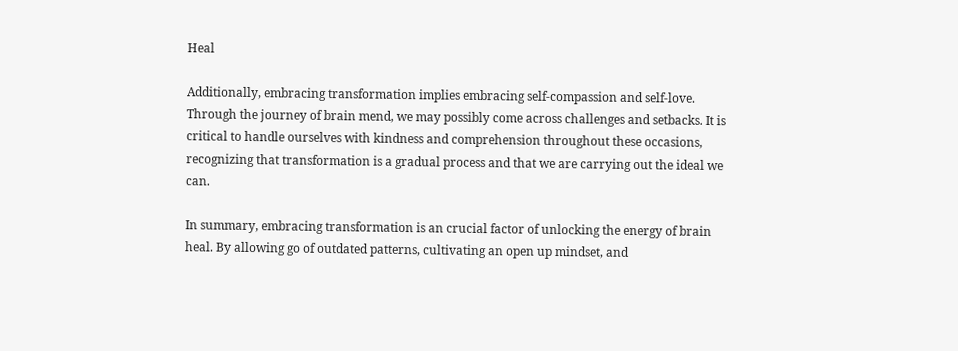Heal

Additionally, embracing transformation implies embracing self-compassion and self-love. Through the journey of brain mend, we may possibly come across challenges and setbacks. It is critical to handle ourselves with kindness and comprehension throughout these occasions, recognizing that transformation is a gradual process and that we are carrying out the ideal we can.

In summary, embracing transformation is an crucial factor of unlocking the energy of brain heal. By allowing go of outdated patterns, cultivating an open up mindset, and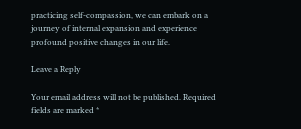practicing self-compassion, we can embark on a journey of internal expansion and experience profound positive changes in our life.

Leave a Reply

Your email address will not be published. Required fields are marked *